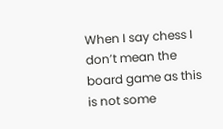When I say chess I don’t mean the board game as this is not some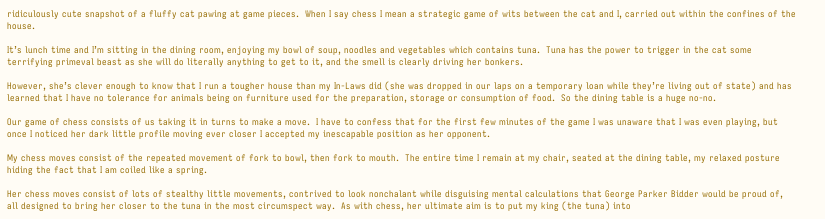ridiculously cute snapshot of a fluffy cat pawing at game pieces.  When I say chess I mean a strategic game of wits between the cat and I, carried out within the confines of the house.

It’s lunch time and I’m sitting in the dining room, enjoying my bowl of soup, noodles and vegetables which contains tuna.  Tuna has the power to trigger in the cat some terrifying primeval beast as she will do literally anything to get to it, and the smell is clearly driving her bonkers.

However, she’s clever enough to know that I run a tougher house than my In-Laws did (she was dropped in our laps on a temporary loan while they’re living out of state) and has learned that I have no tolerance for animals being on furniture used for the preparation, storage or consumption of food.  So the dining table is a huge no-no.

Our game of chess consists of us taking it in turns to make a move.  I have to confess that for the first few minutes of the game I was unaware that I was even playing, but once I noticed her dark little profile moving ever closer I accepted my inescapable position as her opponent.

My chess moves consist of the repeated movement of fork to bowl, then fork to mouth.  The entire time I remain at my chair, seated at the dining table, my relaxed posture hiding the fact that I am coiled like a spring.

Her chess moves consist of lots of stealthy little movements, contrived to look nonchalant while disguising mental calculations that George Parker Bidder would be proud of, all designed to bring her closer to the tuna in the most circumspect way.  As with chess, her ultimate aim is to put my king (the tuna) into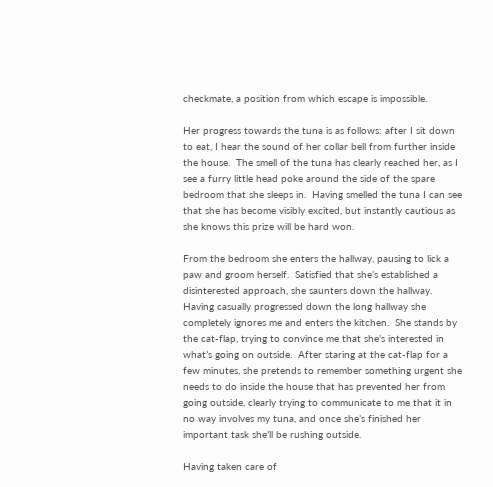checkmate, a position from which escape is impossible.

Her progress towards the tuna is as follows: after I sit down to eat, I hear the sound of her collar bell from further inside the house.  The smell of the tuna has clearly reached her, as I see a furry little head poke around the side of the spare bedroom that she sleeps in.  Having smelled the tuna I can see that she has become visibly excited, but instantly cautious as she knows this prize will be hard won.

From the bedroom she enters the hallway, pausing to lick a paw and groom herself.  Satisfied that she’s established a disinterested approach, she saunters down the hallway.  Having casually progressed down the long hallway she completely ignores me and enters the kitchen.  She stands by the cat-flap, trying to convince me that she’s interested in what’s going on outside.  After staring at the cat-flap for a few minutes, she pretends to remember something urgent she needs to do inside the house that has prevented her from going outside, clearly trying to communicate to me that it in no way involves my tuna, and once she’s finished her important task she’ll be rushing outside.

Having taken care of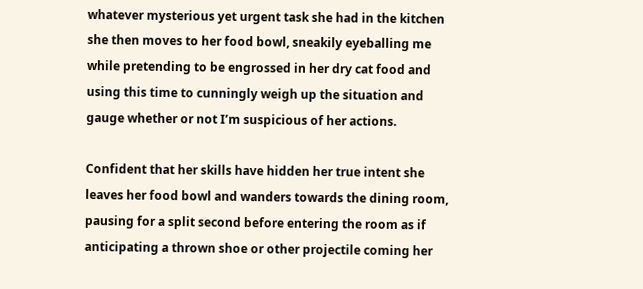whatever mysterious yet urgent task she had in the kitchen she then moves to her food bowl, sneakily eyeballing me while pretending to be engrossed in her dry cat food and using this time to cunningly weigh up the situation and gauge whether or not I’m suspicious of her actions.

Confident that her skills have hidden her true intent she leaves her food bowl and wanders towards the dining room, pausing for a split second before entering the room as if anticipating a thrown shoe or other projectile coming her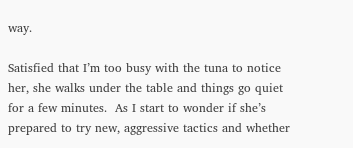way.

Satisfied that I’m too busy with the tuna to notice her, she walks under the table and things go quiet for a few minutes.  As I start to wonder if she’s prepared to try new, aggressive tactics and whether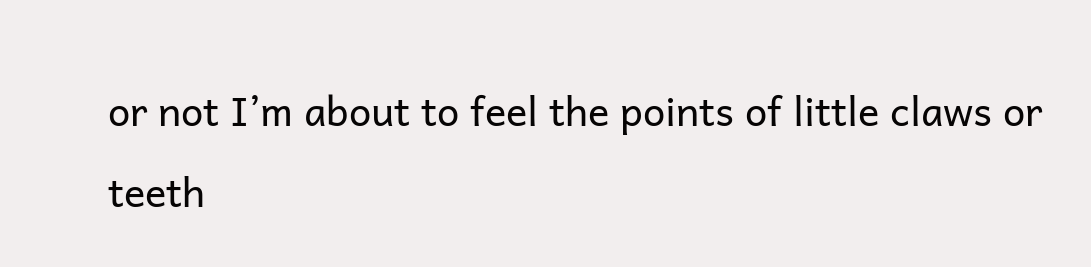or not I’m about to feel the points of little claws or teeth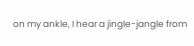on my ankle, I hear a jingle-jangle from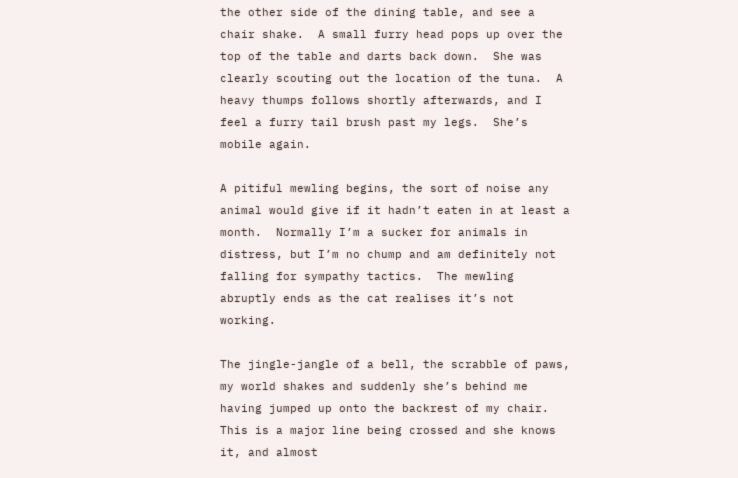the other side of the dining table, and see a chair shake.  A small furry head pops up over the top of the table and darts back down.  She was clearly scouting out the location of the tuna.  A heavy thumps follows shortly afterwards, and I feel a furry tail brush past my legs.  She’s mobile again.

A pitiful mewling begins, the sort of noise any animal would give if it hadn’t eaten in at least a month.  Normally I’m a sucker for animals in distress, but I’m no chump and am definitely not falling for sympathy tactics.  The mewling abruptly ends as the cat realises it’s not working.

The jingle-jangle of a bell, the scrabble of paws, my world shakes and suddenly she’s behind me having jumped up onto the backrest of my chair.  This is a major line being crossed and she knows it, and almost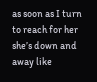as soon as I turn to reach for her she’s down and away like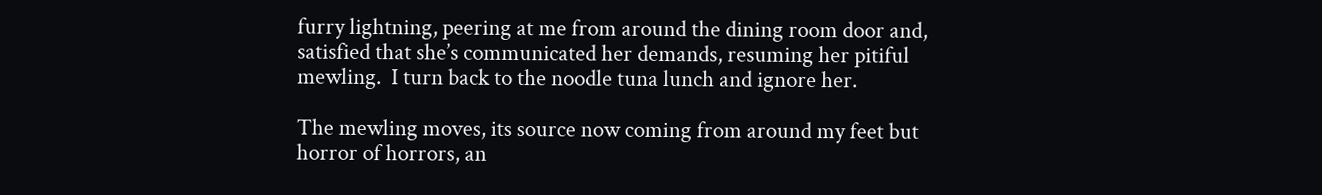furry lightning, peering at me from around the dining room door and, satisfied that she’s communicated her demands, resuming her pitiful mewling.  I turn back to the noodle tuna lunch and ignore her.

The mewling moves, its source now coming from around my feet but horror of horrors, an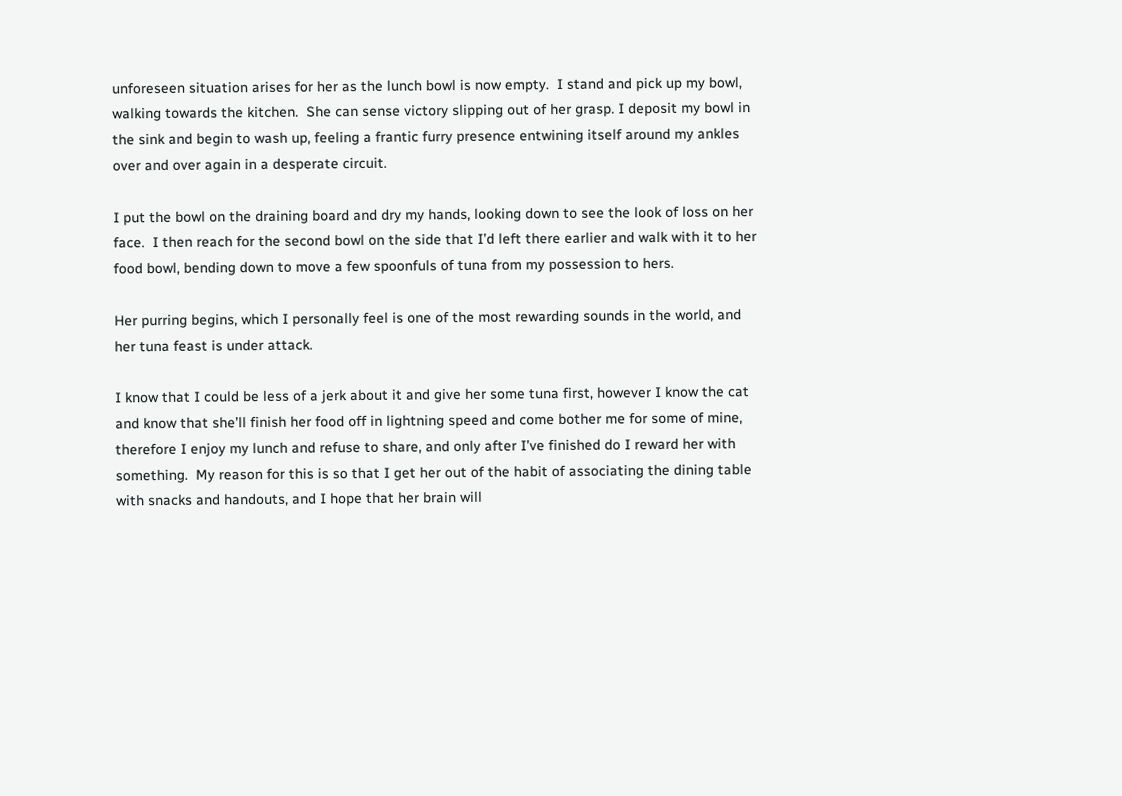unforeseen situation arises for her as the lunch bowl is now empty.  I stand and pick up my bowl, walking towards the kitchen.  She can sense victory slipping out of her grasp. I deposit my bowl in the sink and begin to wash up, feeling a frantic furry presence entwining itself around my ankles over and over again in a desperate circuit.

I put the bowl on the draining board and dry my hands, looking down to see the look of loss on her face.  I then reach for the second bowl on the side that I’d left there earlier and walk with it to her food bowl, bending down to move a few spoonfuls of tuna from my possession to hers.

Her purring begins, which I personally feel is one of the most rewarding sounds in the world, and her tuna feast is under attack.

I know that I could be less of a jerk about it and give her some tuna first, however I know the cat and know that she’ll finish her food off in lightning speed and come bother me for some of mine, therefore I enjoy my lunch and refuse to share, and only after I’ve finished do I reward her with something.  My reason for this is so that I get her out of the habit of associating the dining table with snacks and handouts, and I hope that her brain will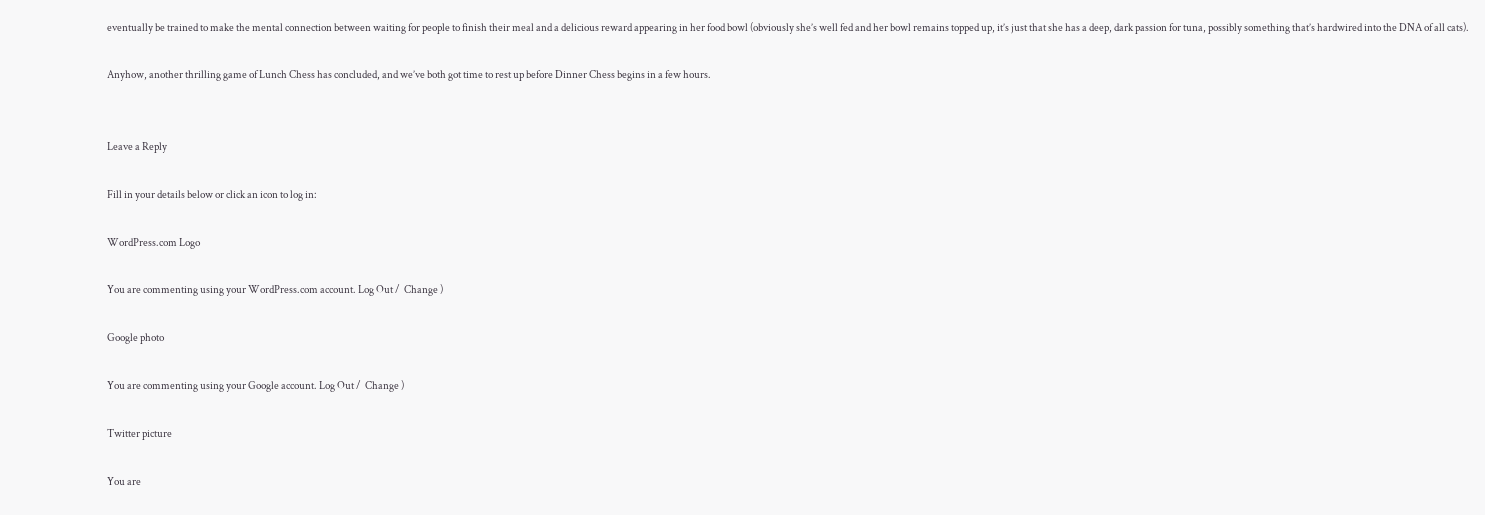eventually be trained to make the mental connection between waiting for people to finish their meal and a delicious reward appearing in her food bowl (obviously she’s well fed and her bowl remains topped up, it’s just that she has a deep, dark passion for tuna, possibly something that’s hardwired into the DNA of all cats).

Anyhow, another thrilling game of Lunch Chess has concluded, and we’ve both got time to rest up before Dinner Chess begins in a few hours.


Leave a Reply

Fill in your details below or click an icon to log in:

WordPress.com Logo

You are commenting using your WordPress.com account. Log Out /  Change )

Google photo

You are commenting using your Google account. Log Out /  Change )

Twitter picture

You are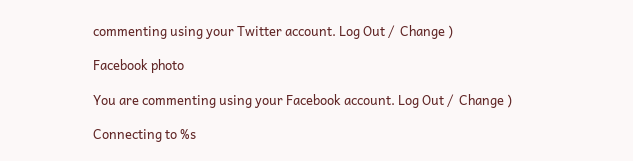commenting using your Twitter account. Log Out /  Change )

Facebook photo

You are commenting using your Facebook account. Log Out /  Change )

Connecting to %s